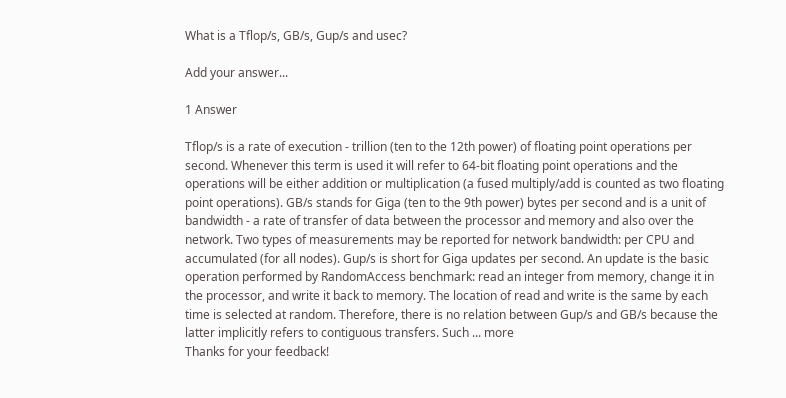What is a Tflop/s, GB/s, Gup/s and usec?

Add your answer...

1 Answer

Tflop/s is a rate of execution - trillion (ten to the 12th power) of floating point operations per second. Whenever this term is used it will refer to 64-bit floating point operations and the operations will be either addition or multiplication (a fused multiply/add is counted as two floating point operations). GB/s stands for Giga (ten to the 9th power) bytes per second and is a unit of bandwidth - a rate of transfer of data between the processor and memory and also over the network. Two types of measurements may be reported for network bandwidth: per CPU and accumulated (for all nodes). Gup/s is short for Giga updates per second. An update is the basic operation performed by RandomAccess benchmark: read an integer from memory, change it in the processor, and write it back to memory. The location of read and write is the same by each time is selected at random. Therefore, there is no relation between Gup/s and GB/s because the latter implicitly refers to contiguous transfers. Such ... more
Thanks for your feedback!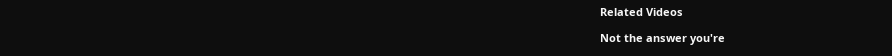Related Videos

Not the answer you're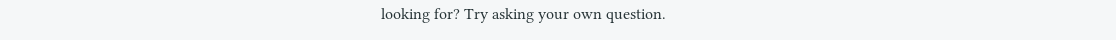looking for? Try asking your own question.